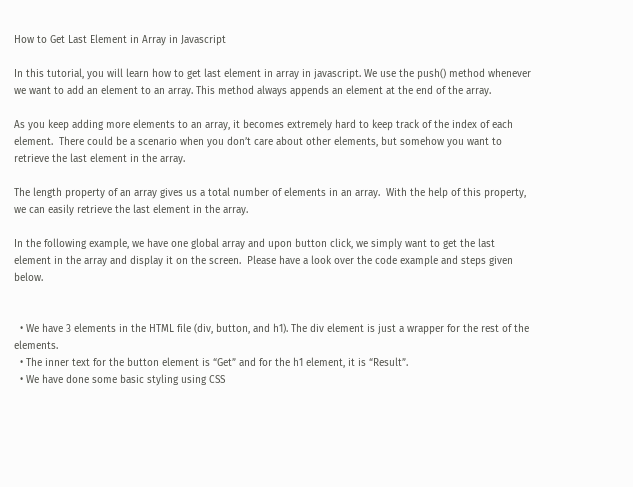How to Get Last Element in Array in Javascript

In this tutorial, you will learn how to get last element in array in javascript. We use the push() method whenever we want to add an element to an array. This method always appends an element at the end of the array.

As you keep adding more elements to an array, it becomes extremely hard to keep track of the index of each element.  There could be a scenario when you don’t care about other elements, but somehow you want to retrieve the last element in the array.

The length property of an array gives us a total number of elements in an array.  With the help of this property, we can easily retrieve the last element in the array.

In the following example, we have one global array and upon button click, we simply want to get the last element in the array and display it on the screen.  Please have a look over the code example and steps given below.


  • We have 3 elements in the HTML file (div, button, and h1). The div element is just a wrapper for the rest of the elements.
  • The inner text for the button element is “Get” and for the h1 element, it is “Result”.
  • We have done some basic styling using CSS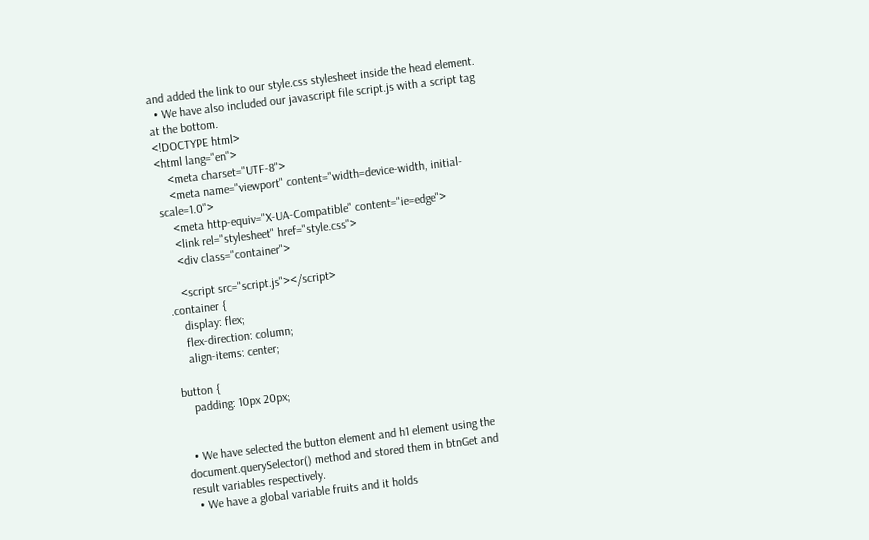and added the link to our style.css stylesheet inside the head element.
  • We have also included our javascript file script.js with a script tag at the bottom.
<!DOCTYPE html>
<html lang="en">
    <meta charset="UTF-8">
    <meta name="viewport" content="width=device-width, initial-scale=1.0">
    <meta http-equiv="X-UA-Compatible" content="ie=edge">
    <link rel="stylesheet" href="style.css">
    <div class="container">

    <script src="script.js"></script>
.container {
    display: flex;
    flex-direction: column;
    align-items: center;

button {
    padding: 10px 20px;


  • We have selected the button element and h1 element using the document.querySelector() method and stored them in btnGet and result variables respectively.
  • We have a global variable fruits and it holds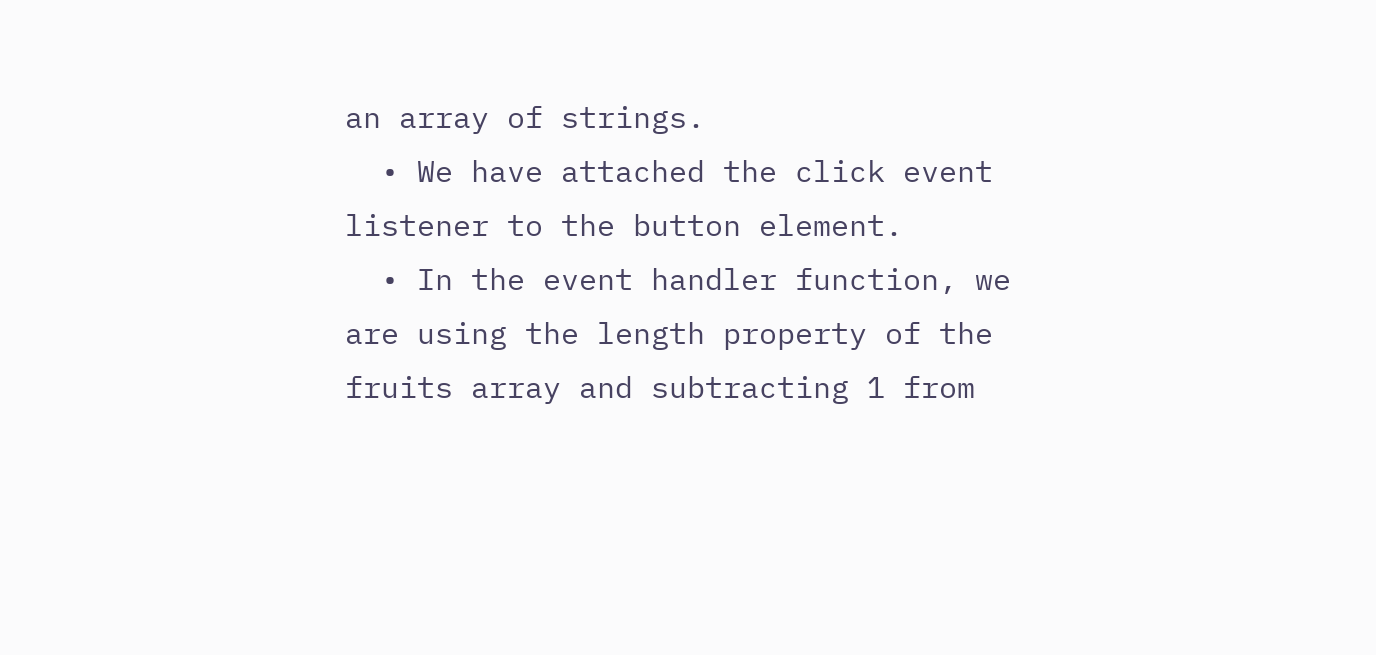an array of strings.
  • We have attached the click event listener to the button element.
  • In the event handler function, we are using the length property of the fruits array and subtracting 1 from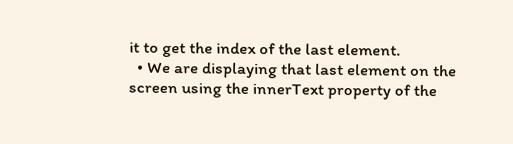it to get the index of the last element.
  • We are displaying that last element on the screen using the innerText property of the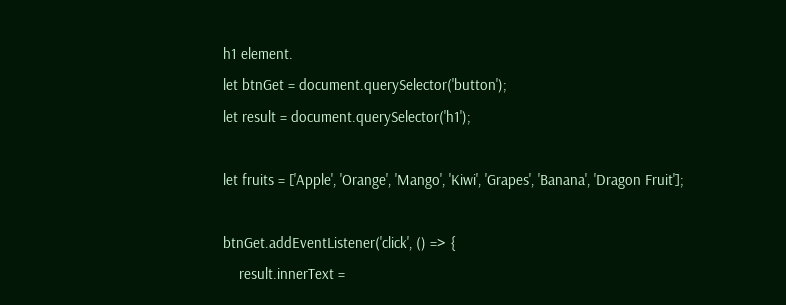h1 element.
let btnGet = document.querySelector('button');
let result = document.querySelector('h1');

let fruits = ['Apple', 'Orange', 'Mango', 'Kiwi', 'Grapes', 'Banana', 'Dragon Fruit'];

btnGet.addEventListener('click', () => {
    result.innerText =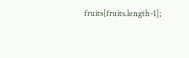fruits[fruits.length-1];